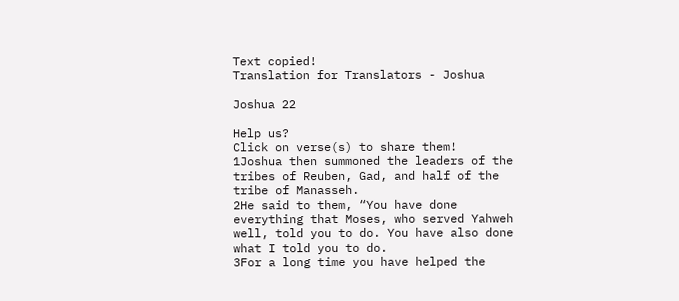Text copied!
Translation for Translators - Joshua

Joshua 22

Help us?
Click on verse(s) to share them!
1Joshua then summoned the leaders of the tribes of Reuben, Gad, and half of the tribe of Manasseh.
2He said to them, “You have done everything that Moses, who served Yahweh well, told you to do. You have also done what I told you to do.
3For a long time you have helped the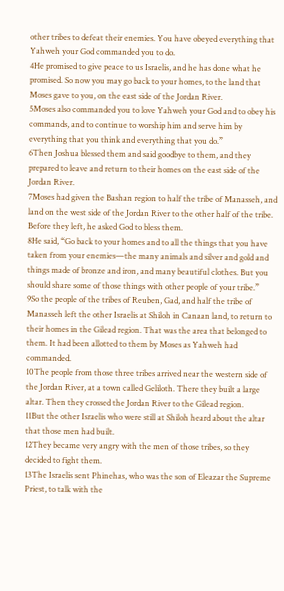other tribes to defeat their enemies. You have obeyed everything that Yahweh your God commanded you to do.
4He promised to give peace to us Israelis, and he has done what he promised. So now you may go back to your homes, to the land that Moses gave to you, on the east side of the Jordan River.
5Moses also commanded you to love Yahweh your God and to obey his commands, and to continue to worship him and serve him by everything that you think and everything that you do.”
6Then Joshua blessed them and said goodbye to them, and they prepared to leave and return to their homes on the east side of the Jordan River.
7Moses had given the Bashan region to half the tribe of Manasseh, and land on the west side of the Jordan River to the other half of the tribe. Before they left, he asked God to bless them.
8He said, “Go back to your homes and to all the things that you have taken from your enemies—the many animals and silver and gold and things made of bronze and iron, and many beautiful clothes. But you should share some of those things with other people of your tribe.”
9So the people of the tribes of Reuben, Gad, and half the tribe of Manasseh left the other Israelis at Shiloh in Canaan land, to return to their homes in the Gilead region. That was the area that belonged to them. It had been allotted to them by Moses as Yahweh had commanded.
10The people from those three tribes arrived near the western side of the Jordan River, at a town called Geliloth. There they built a large altar. Then they crossed the Jordan River to the Gilead region.
11But the other Israelis who were still at Shiloh heard about the altar that those men had built.
12They became very angry with the men of those tribes, so they decided to fight them.
13The Israelis sent Phinehas, who was the son of Eleazar the Supreme Priest, to talk with the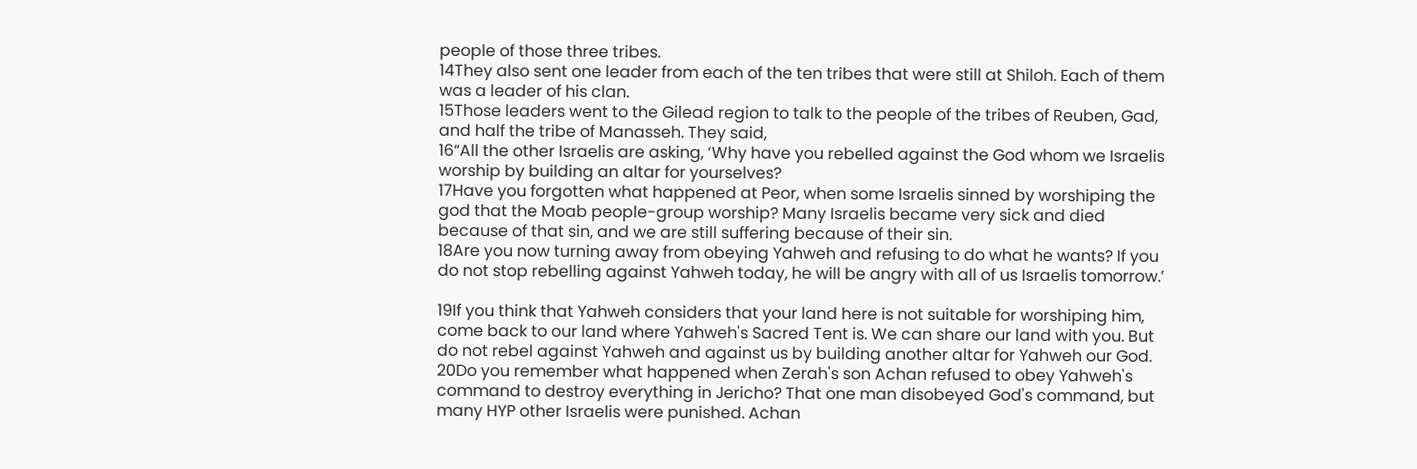people of those three tribes.
14They also sent one leader from each of the ten tribes that were still at Shiloh. Each of them was a leader of his clan.
15Those leaders went to the Gilead region to talk to the people of the tribes of Reuben, Gad, and half the tribe of Manasseh. They said,
16“All the other Israelis are asking, ‘Why have you rebelled against the God whom we Israelis worship by building an altar for yourselves?
17Have you forgotten what happened at Peor, when some Israelis sinned by worshiping the god that the Moab people-group worship? Many Israelis became very sick and died because of that sin, and we are still suffering because of their sin.
18Are you now turning away from obeying Yahweh and refusing to do what he wants? If you do not stop rebelling against Yahweh today, he will be angry with all of us Israelis tomorrow.’

19If you think that Yahweh considers that your land here is not suitable for worshiping him, come back to our land where Yahweh's Sacred Tent is. We can share our land with you. But do not rebel against Yahweh and against us by building another altar for Yahweh our God.
20Do you remember what happened when Zerah's son Achan refused to obey Yahweh's command to destroy everything in Jericho? That one man disobeyed God's command, but many HYP other Israelis were punished. Achan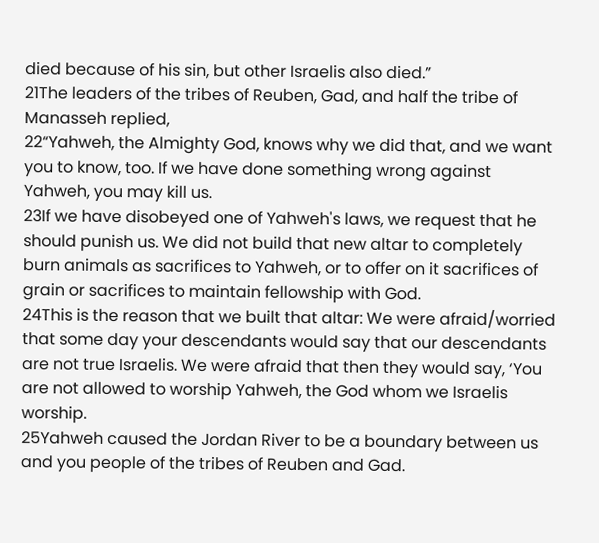died because of his sin, but other Israelis also died.”
21The leaders of the tribes of Reuben, Gad, and half the tribe of Manasseh replied,
22“Yahweh, the Almighty God, knows why we did that, and we want you to know, too. If we have done something wrong against Yahweh, you may kill us.
23If we have disobeyed one of Yahweh's laws, we request that he should punish us. We did not build that new altar to completely burn animals as sacrifices to Yahweh, or to offer on it sacrifices of grain or sacrifices to maintain fellowship with God.
24This is the reason that we built that altar: We were afraid/worried that some day your descendants would say that our descendants are not true Israelis. We were afraid that then they would say, ‘You are not allowed to worship Yahweh, the God whom we Israelis worship.
25Yahweh caused the Jordan River to be a boundary between us and you people of the tribes of Reuben and Gad.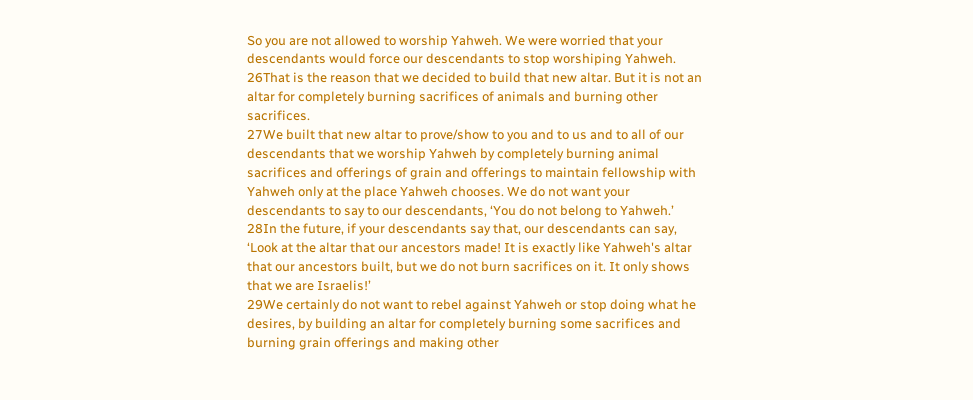So you are not allowed to worship Yahweh. We were worried that your descendants would force our descendants to stop worshiping Yahweh.
26That is the reason that we decided to build that new altar. But it is not an altar for completely burning sacrifices of animals and burning other sacrifices.
27We built that new altar to prove/show to you and to us and to all of our descendants that we worship Yahweh by completely burning animal sacrifices and offerings of grain and offerings to maintain fellowship with Yahweh only at the place Yahweh chooses. We do not want your descendants to say to our descendants, ‘You do not belong to Yahweh.’
28In the future, if your descendants say that, our descendants can say, ‘Look at the altar that our ancestors made! It is exactly like Yahweh's altar that our ancestors built, but we do not burn sacrifices on it. It only shows that we are Israelis!’
29We certainly do not want to rebel against Yahweh or stop doing what he desires, by building an altar for completely burning some sacrifices and burning grain offerings and making other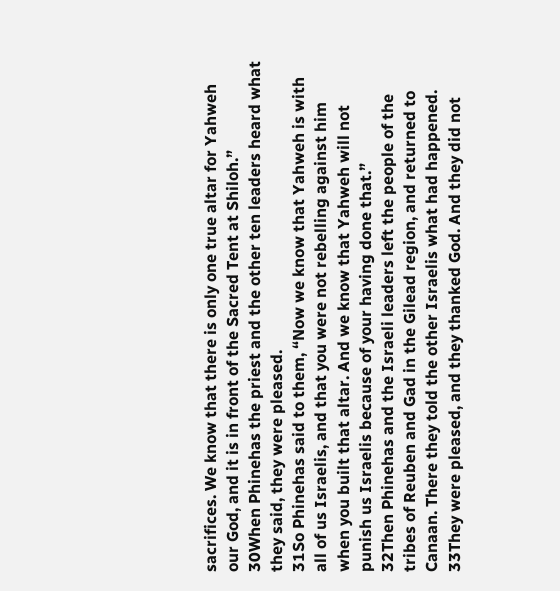sacrifices. We know that there is only one true altar for Yahweh our God, and it is in front of the Sacred Tent at Shiloh.”
30When Phinehas the priest and the other ten leaders heard what they said, they were pleased.
31So Phinehas said to them, “Now we know that Yahweh is with all of us Israelis, and that you were not rebelling against him when you built that altar. And we know that Yahweh will not punish us Israelis because of your having done that.”
32Then Phinehas and the Israeli leaders left the people of the tribes of Reuben and Gad in the Gilead region, and returned to Canaan. There they told the other Israelis what had happened.
33They were pleased, and they thanked God. And they did not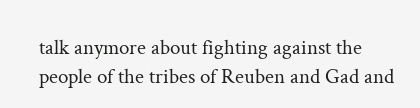talk anymore about fighting against the people of the tribes of Reuben and Gad and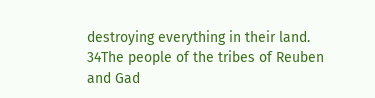destroying everything in their land.
34The people of the tribes of Reuben and Gad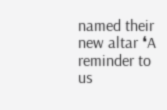named their new altar ❛A reminder to us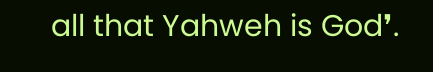all that Yahweh is God❜.